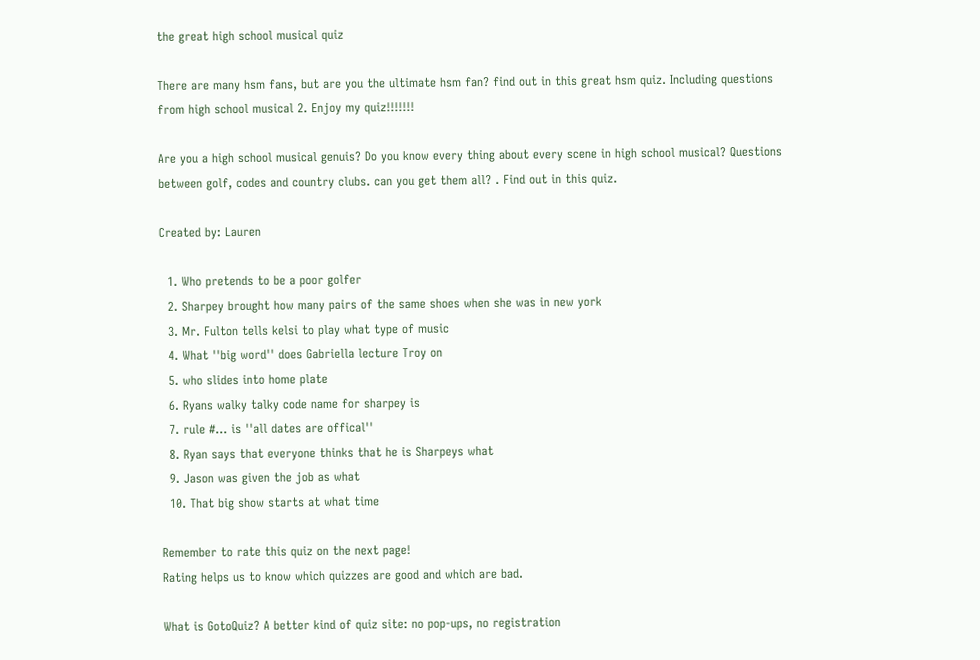the great high school musical quiz

There are many hsm fans, but are you the ultimate hsm fan? find out in this great hsm quiz. Including questions from high school musical 2. Enjoy my quiz!!!!!!!

Are you a high school musical genuis? Do you know every thing about every scene in high school musical? Questions between golf, codes and country clubs. can you get them all? . Find out in this quiz.

Created by: Lauren

  1. Who pretends to be a poor golfer
  2. Sharpey brought how many pairs of the same shoes when she was in new york
  3. Mr. Fulton tells kelsi to play what type of music
  4. What ''big word'' does Gabriella lecture Troy on
  5. who slides into home plate
  6. Ryans walky talky code name for sharpey is
  7. rule #... is ''all dates are offical''
  8. Ryan says that everyone thinks that he is Sharpeys what
  9. Jason was given the job as what
  10. That big show starts at what time

Remember to rate this quiz on the next page!
Rating helps us to know which quizzes are good and which are bad.

What is GotoQuiz? A better kind of quiz site: no pop-ups, no registration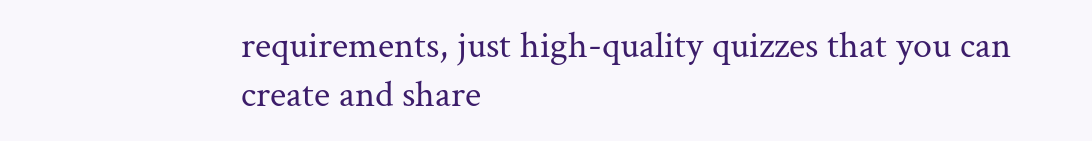requirements, just high-quality quizzes that you can create and share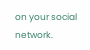on your social network.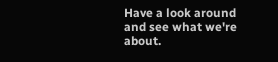Have a look around and see what we're about.